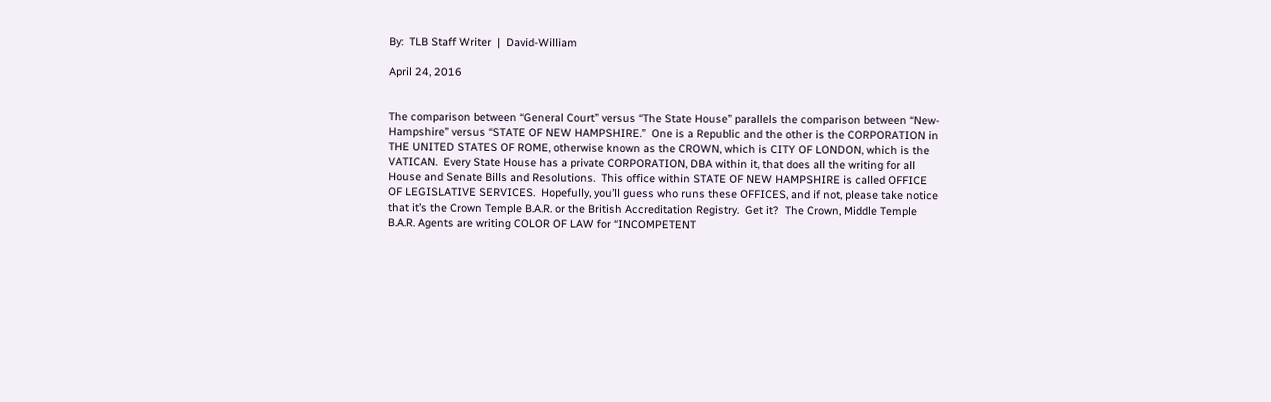By:  TLB Staff Writer  |  David-William

April 24, 2016


The comparison between “General Court” versus “The State House” parallels the comparison between “New-Hampshire” versus “STATE OF NEW HAMPSHIRE.”  One is a Republic and the other is the CORPORATION in THE UNITED STATES OF ROME, otherwise known as the CROWN, which is CITY OF LONDON, which is the VATICAN.  Every State House has a private CORPORATION, DBA within it, that does all the writing for all House and Senate Bills and Resolutions.  This office within STATE OF NEW HAMPSHIRE is called OFFICE OF LEGISLATIVE SERVICES.  Hopefully, you’ll guess who runs these OFFICES, and if not, please take notice that it’s the Crown Temple B.A.R. or the British Accreditation Registry.  Get it?  The Crown, Middle Temple B.A.R. Agents are writing COLOR OF LAW for “INCOMPETENT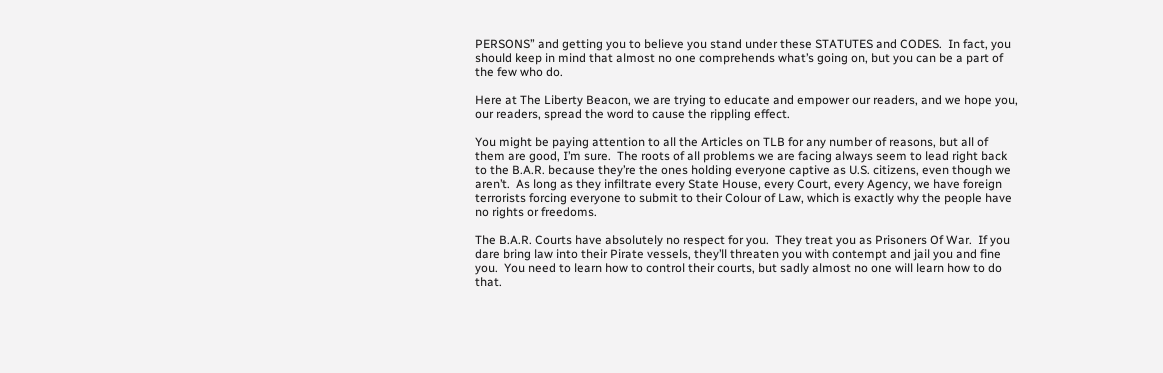PERSONS” and getting you to believe you stand under these STATUTES and CODES.  In fact, you should keep in mind that almost no one comprehends what’s going on, but you can be a part of the few who do.

Here at The Liberty Beacon, we are trying to educate and empower our readers, and we hope you, our readers, spread the word to cause the rippling effect.

You might be paying attention to all the Articles on TLB for any number of reasons, but all of them are good, I’m sure.  The roots of all problems we are facing always seem to lead right back to the B.A.R. because they’re the ones holding everyone captive as U.S. citizens, even though we aren’t.  As long as they infiltrate every State House, every Court, every Agency, we have foreign terrorists forcing everyone to submit to their Colour of Law, which is exactly why the people have no rights or freedoms.

The B.A.R. Courts have absolutely no respect for you.  They treat you as Prisoners Of War.  If you dare bring law into their Pirate vessels, they’ll threaten you with contempt and jail you and fine you.  You need to learn how to control their courts, but sadly almost no one will learn how to do that.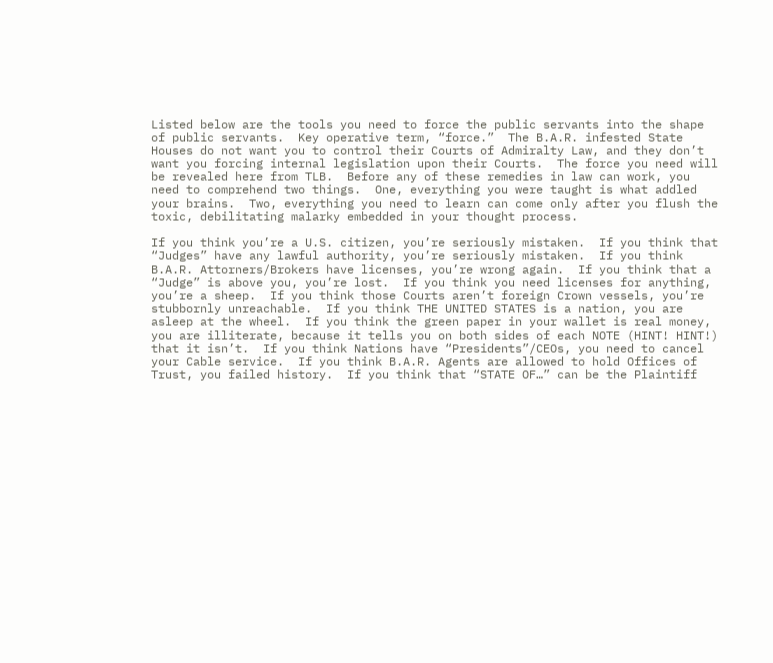Listed below are the tools you need to force the public servants into the shape of public servants.  Key operative term, “force.”  The B.A.R. infested State Houses do not want you to control their Courts of Admiralty Law, and they don’t want you forcing internal legislation upon their Courts.  The force you need will be revealed here from TLB.  Before any of these remedies in law can work, you need to comprehend two things.  One, everything you were taught is what addled your brains.  Two, everything you need to learn can come only after you flush the toxic, debilitating malarky embedded in your thought process.

If you think you’re a U.S. citizen, you’re seriously mistaken.  If you think that “Judges” have any lawful authority, you’re seriously mistaken.  If you think B.A.R. Attorners/Brokers have licenses, you’re wrong again.  If you think that a “Judge” is above you, you’re lost.  If you think you need licenses for anything, you’re a sheep.  If you think those Courts aren’t foreign Crown vessels, you’re stubbornly unreachable.  If you think THE UNITED STATES is a nation, you are asleep at the wheel.  If you think the green paper in your wallet is real money, you are illiterate, because it tells you on both sides of each NOTE (HINT! HINT!) that it isn’t.  If you think Nations have “Presidents”/CEOs, you need to cancel your Cable service.  If you think B.A.R. Agents are allowed to hold Offices of Trust, you failed history.  If you think that “STATE OF…” can be the Plaintiff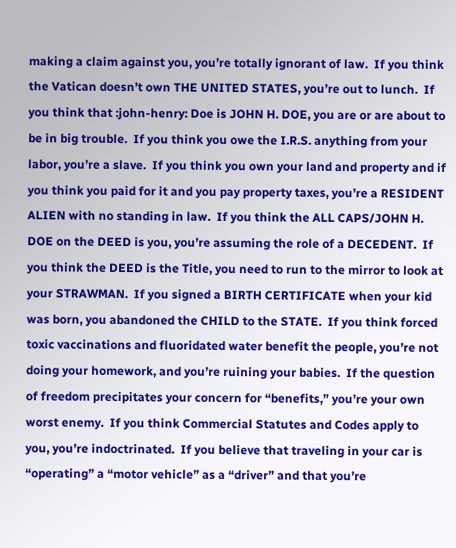making a claim against you, you’re totally ignorant of law.  If you think the Vatican doesn’t own THE UNITED STATES, you’re out to lunch.  If you think that :john-henry: Doe is JOHN H. DOE, you are or are about to be in big trouble.  If you think you owe the I.R.S. anything from your labor, you’re a slave.  If you think you own your land and property and if you think you paid for it and you pay property taxes, you’re a RESIDENT ALIEN with no standing in law.  If you think the ALL CAPS/JOHN H. DOE on the DEED is you, you’re assuming the role of a DECEDENT.  If you think the DEED is the Title, you need to run to the mirror to look at your STRAWMAN.  If you signed a BIRTH CERTIFICATE when your kid was born, you abandoned the CHILD to the STATE.  If you think forced toxic vaccinations and fluoridated water benefit the people, you’re not doing your homework, and you’re ruining your babies.  If the question of freedom precipitates your concern for “benefits,” you’re your own worst enemy.  If you think Commercial Statutes and Codes apply to you, you’re indoctrinated.  If you believe that traveling in your car is “operating” a “motor vehicle” as a “driver” and that you’re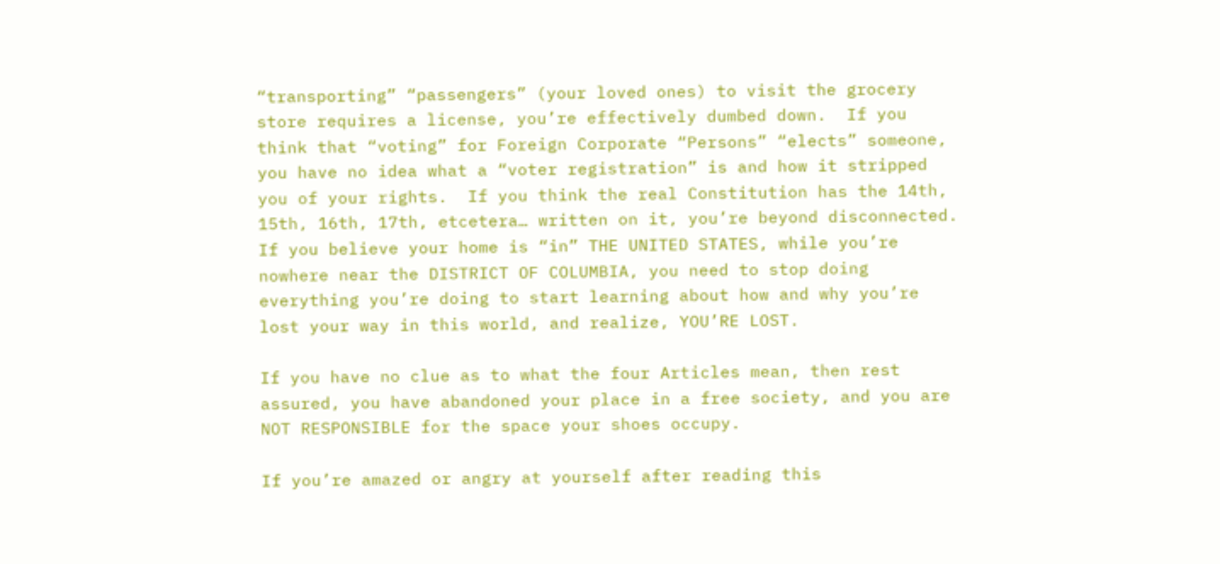“transporting” “passengers” (your loved ones) to visit the grocery store requires a license, you’re effectively dumbed down.  If you think that “voting” for Foreign Corporate “Persons” “elects” someone, you have no idea what a “voter registration” is and how it stripped you of your rights.  If you think the real Constitution has the 14th, 15th, 16th, 17th, etcetera… written on it, you’re beyond disconnected.  If you believe your home is “in” THE UNITED STATES, while you’re nowhere near the DISTRICT OF COLUMBIA, you need to stop doing everything you’re doing to start learning about how and why you’re lost your way in this world, and realize, YOU’RE LOST.

If you have no clue as to what the four Articles mean, then rest assured, you have abandoned your place in a free society, and you are NOT RESPONSIBLE for the space your shoes occupy.

If you’re amazed or angry at yourself after reading this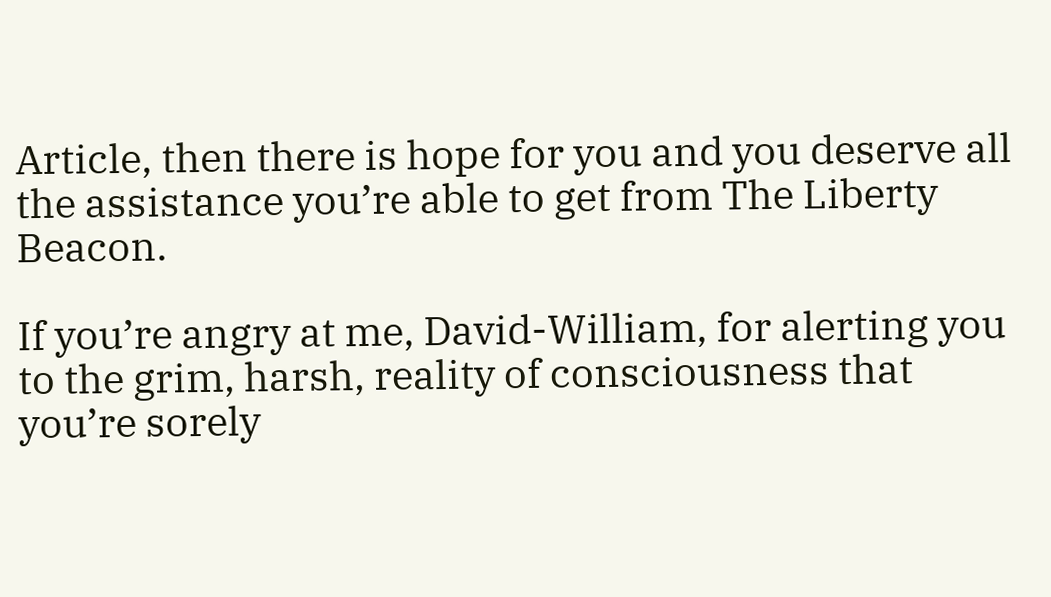Article, then there is hope for you and you deserve all the assistance you’re able to get from The Liberty Beacon.

If you’re angry at me, David-William, for alerting you to the grim, harsh, reality of consciousness that you’re sorely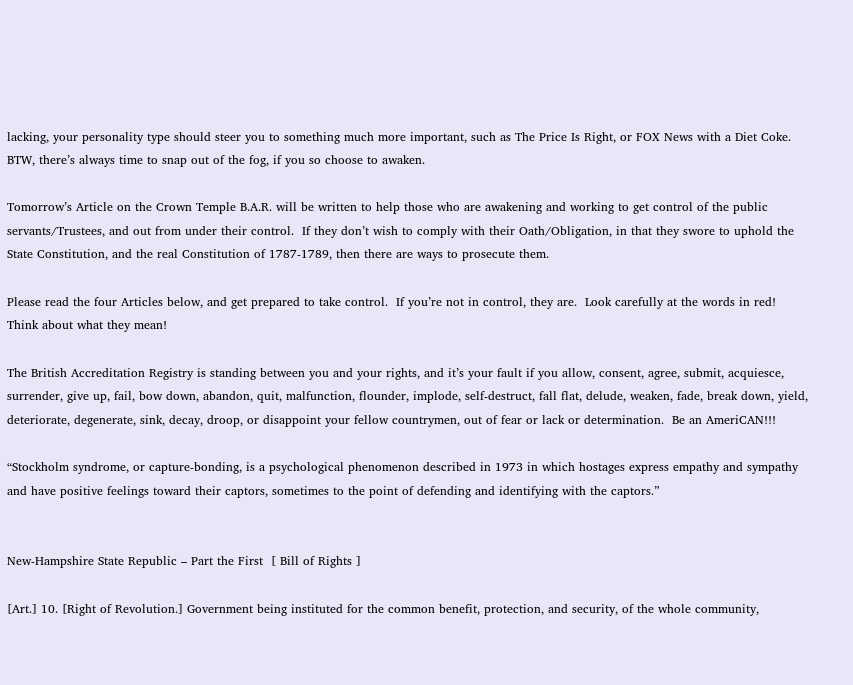lacking, your personality type should steer you to something much more important, such as The Price Is Right, or FOX News with a Diet Coke.  BTW, there’s always time to snap out of the fog, if you so choose to awaken.

Tomorrow’s Article on the Crown Temple B.A.R. will be written to help those who are awakening and working to get control of the public servants/Trustees, and out from under their control.  If they don’t wish to comply with their Oath/Obligation, in that they swore to uphold the State Constitution, and the real Constitution of 1787-1789, then there are ways to prosecute them.

Please read the four Articles below, and get prepared to take control.  If you’re not in control, they are.  Look carefully at the words in red!  Think about what they mean!

The British Accreditation Registry is standing between you and your rights, and it’s your fault if you allow, consent, agree, submit, acquiesce, surrender, give up, fail, bow down, abandon, quit, malfunction, flounder, implode, self-destruct, fall flat, delude, weaken, fade, break down, yield, deteriorate, degenerate, sink, decay, droop, or disappoint your fellow countrymen, out of fear or lack or determination.  Be an AmeriCAN!!!

“Stockholm syndrome, or capture-bonding, is a psychological phenomenon described in 1973 in which hostages express empathy and sympathy and have positive feelings toward their captors, sometimes to the point of defending and identifying with the captors.”


New-Hampshire State Republic – Part the First  [ Bill of Rights ]

[Art.] 10. [Right of Revolution.] Government being instituted for the common benefit, protection, and security, of the whole community,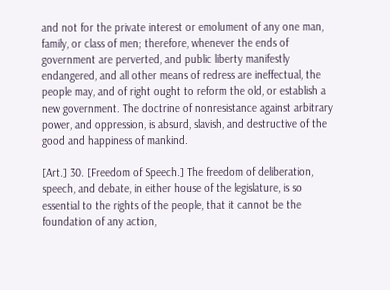and not for the private interest or emolument of any one man, family, or class of men; therefore, whenever the ends of government are perverted, and public liberty manifestly endangered, and all other means of redress are ineffectual, the people may, and of right ought to reform the old, or establish a new government. The doctrine of nonresistance against arbitrary power, and oppression, is absurd, slavish, and destructive of the good and happiness of mankind.

[Art.] 30. [Freedom of Speech.] The freedom of deliberation, speech, and debate, in either house of the legislature, is so essential to the rights of the people, that it cannot be the foundation of any action,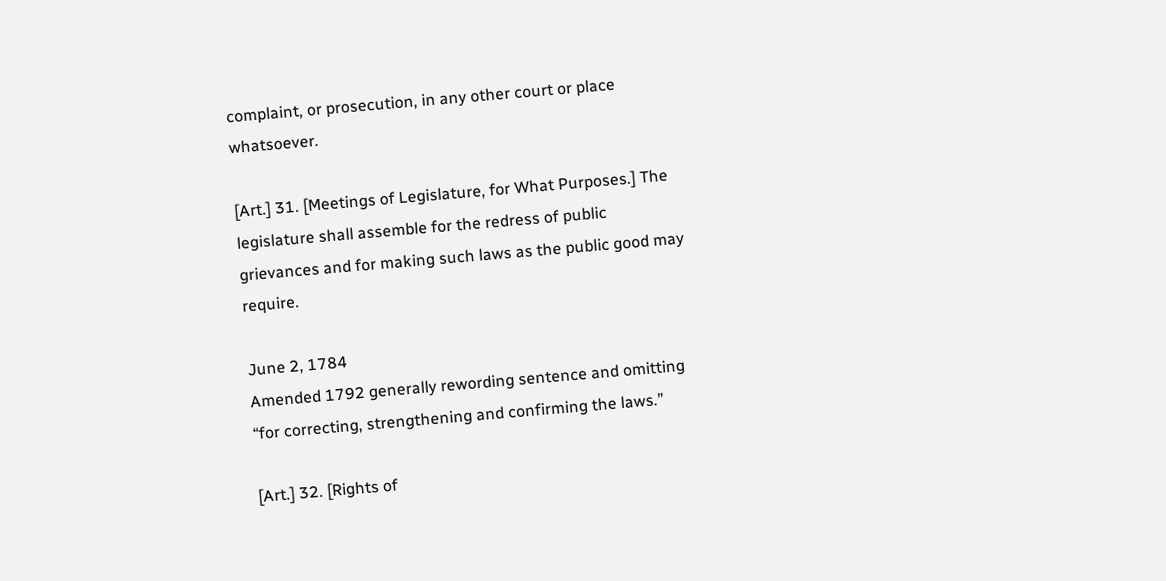complaint, or prosecution, in any other court or place whatsoever.

[Art.] 31. [Meetings of Legislature, for What Purposes.] The legislature shall assemble for the redress of public grievances and for making such laws as the public good may require.

June 2, 1784
Amended 1792 generally rewording sentence and omitting “for correcting, strengthening and confirming the laws.”

[Art.] 32. [Rights of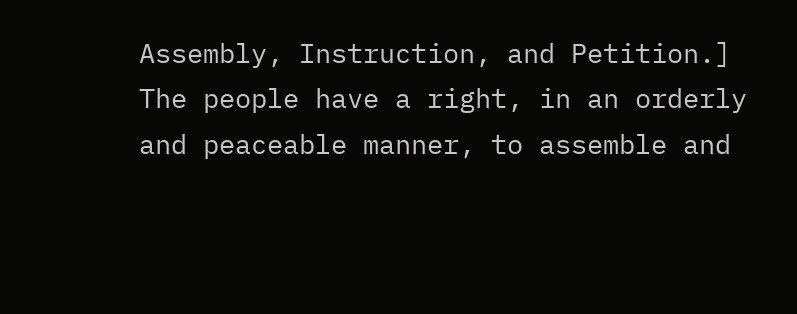Assembly, Instruction, and Petition.] The people have a right, in an orderly and peaceable manner, to assemble and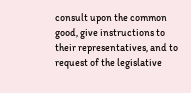consult upon the common good, give instructions to their representatives, and to request of the legislative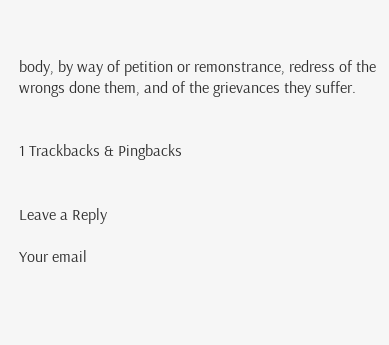body, by way of petition or remonstrance, redress of the wrongs done them, and of the grievances they suffer.


1 Trackbacks & Pingbacks


Leave a Reply

Your email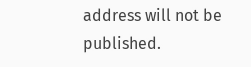address will not be published.